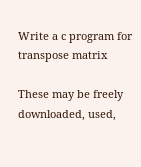Write a c program for transpose matrix

These may be freely downloaded, used,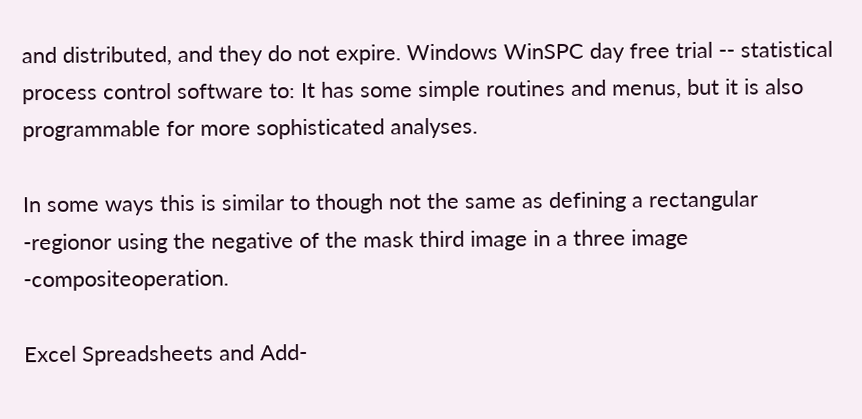and distributed, and they do not expire. Windows WinSPC day free trial -- statistical process control software to: It has some simple routines and menus, but it is also programmable for more sophisticated analyses.

In some ways this is similar to though not the same as defining a rectangular -regionor using the negative of the mask third image in a three image -compositeoperation.

Excel Spreadsheets and Add-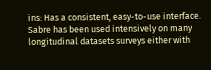ins: Has a consistent, easy-to-use interface. Sabre has been used intensively on many longitudinal datasets surveys either with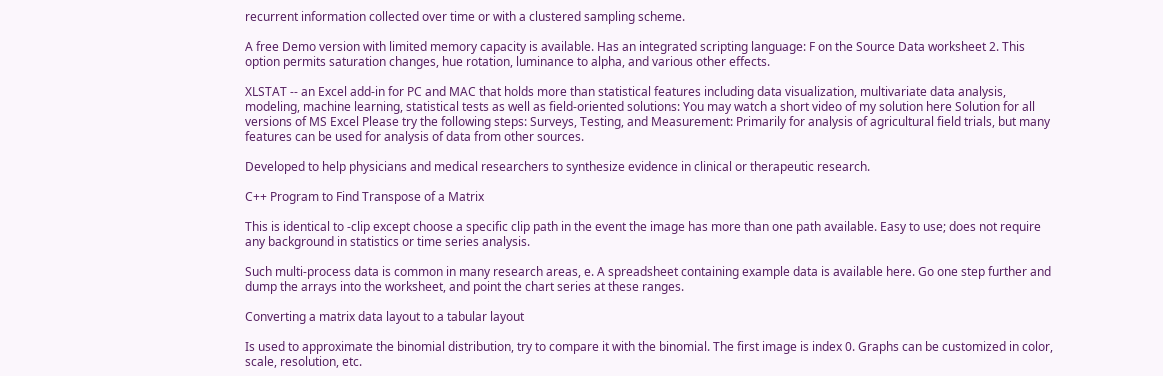recurrent information collected over time or with a clustered sampling scheme.

A free Demo version with limited memory capacity is available. Has an integrated scripting language: F on the Source Data worksheet 2. This option permits saturation changes, hue rotation, luminance to alpha, and various other effects.

XLSTAT -- an Excel add-in for PC and MAC that holds more than statistical features including data visualization, multivariate data analysis, modeling, machine learning, statistical tests as well as field-oriented solutions: You may watch a short video of my solution here Solution for all versions of MS Excel Please try the following steps: Surveys, Testing, and Measurement: Primarily for analysis of agricultural field trials, but many features can be used for analysis of data from other sources.

Developed to help physicians and medical researchers to synthesize evidence in clinical or therapeutic research.

C++ Program to Find Transpose of a Matrix

This is identical to -clip except choose a specific clip path in the event the image has more than one path available. Easy to use; does not require any background in statistics or time series analysis.

Such multi-process data is common in many research areas, e. A spreadsheet containing example data is available here. Go one step further and dump the arrays into the worksheet, and point the chart series at these ranges.

Converting a matrix data layout to a tabular layout

Is used to approximate the binomial distribution, try to compare it with the binomial. The first image is index 0. Graphs can be customized in color, scale, resolution, etc.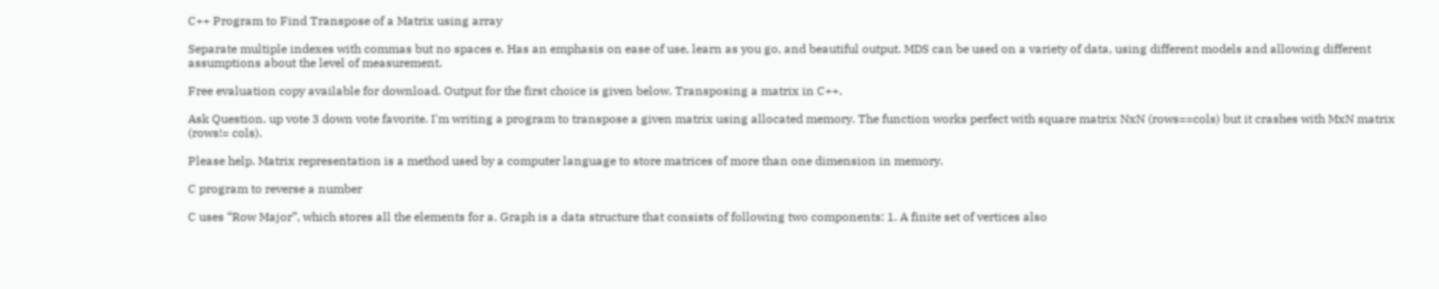C++ Program to Find Transpose of a Matrix using array

Separate multiple indexes with commas but no spaces e. Has an emphasis on ease of use, learn as you go, and beautiful output. MDS can be used on a variety of data, using different models and allowing different assumptions about the level of measurement.

Free evaluation copy available for download. Output for the first choice is given below. Transposing a matrix in C++.

Ask Question. up vote 3 down vote favorite. I'm writing a program to transpose a given matrix using allocated memory. The function works perfect with square matrix NxN (rows==cols) but it crashes with MxN matrix (rows!= cols).

Please help. Matrix representation is a method used by a computer language to store matrices of more than one dimension in memory.

C program to reverse a number

C uses “Row Major”, which stores all the elements for a. Graph is a data structure that consists of following two components: 1. A finite set of vertices also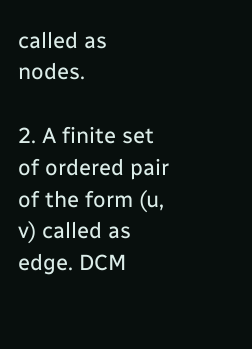called as nodes.

2. A finite set of ordered pair of the form (u, v) called as edge. DCM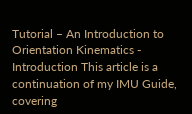Tutorial – An Introduction to Orientation Kinematics - Introduction This article is a continuation of my IMU Guide, covering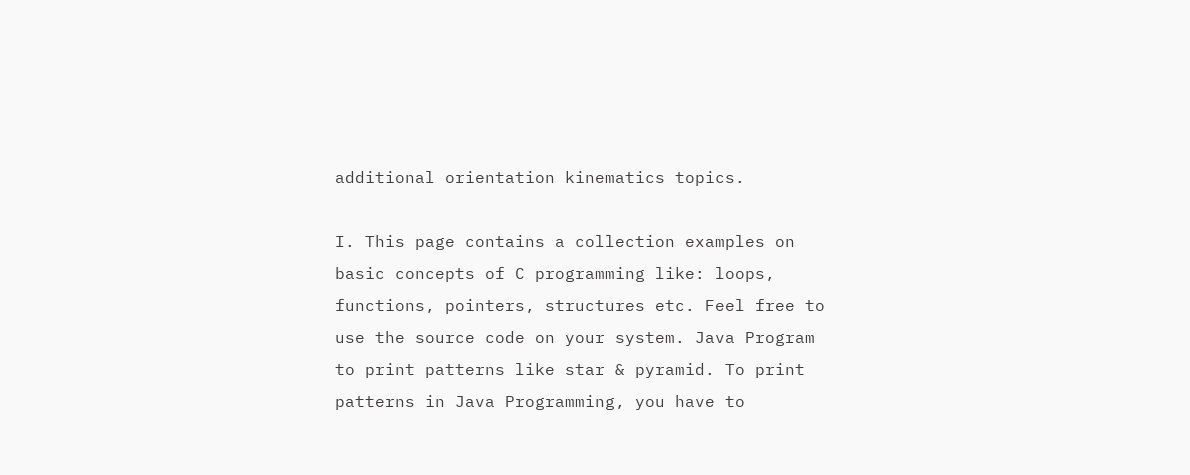additional orientation kinematics topics.

I. This page contains a collection examples on basic concepts of C programming like: loops, functions, pointers, structures etc. Feel free to use the source code on your system. Java Program to print patterns like star & pyramid. To print patterns in Java Programming, you have to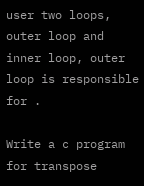user two loops, outer loop and inner loop, outer loop is responsible for .

Write a c program for transpose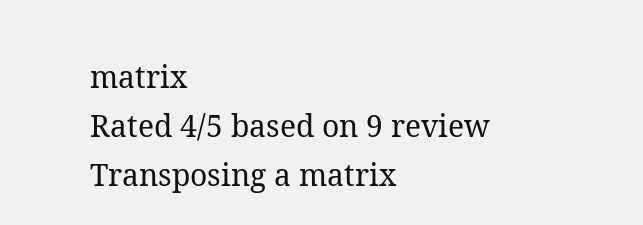matrix
Rated 4/5 based on 9 review
Transposing a matrix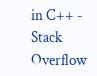in C++ - Stack Overflow